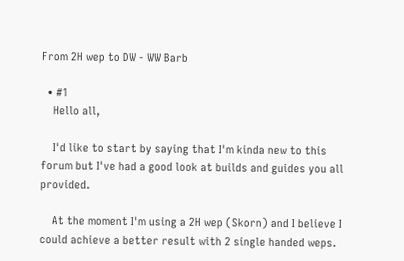From 2H wep to DW - WW Barb

  • #1
    Hello all,

    I'd like to start by saying that I'm kinda new to this forum but I've had a good look at builds and guides you all provided.

    At the moment I'm using a 2H wep (Skorn) and I believe I could achieve a better result with 2 single handed weps.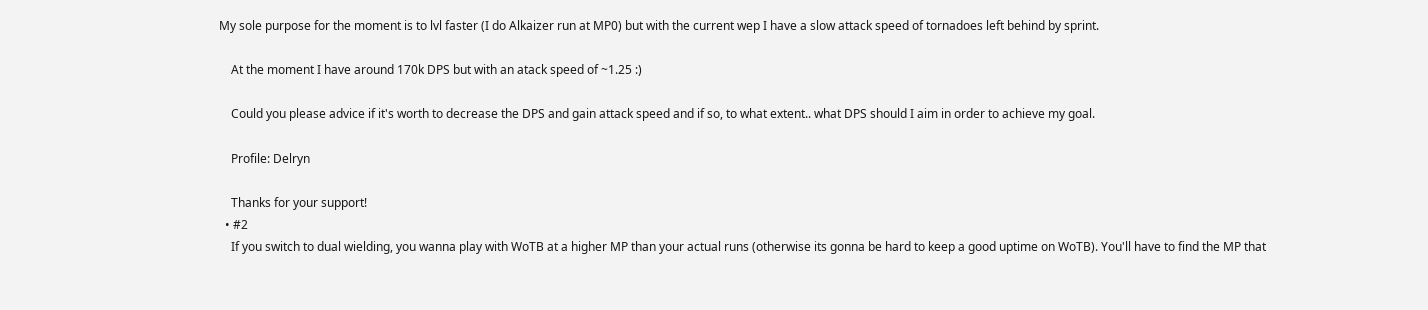My sole purpose for the moment is to lvl faster (I do Alkaizer run at MP0) but with the current wep I have a slow attack speed of tornadoes left behind by sprint.

    At the moment I have around 170k DPS but with an atack speed of ~1.25 :)

    Could you please advice if it's worth to decrease the DPS and gain attack speed and if so, to what extent.. what DPS should I aim in order to achieve my goal.

    Profile: Delryn

    Thanks for your support!
  • #2
    If you switch to dual wielding, you wanna play with WoTB at a higher MP than your actual runs (otherwise its gonna be hard to keep a good uptime on WoTB). You'll have to find the MP that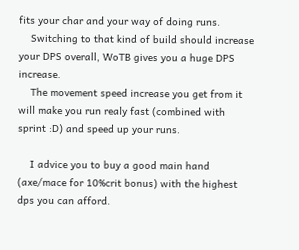fits your char and your way of doing runs.
    Switching to that kind of build should increase your DPS overall, WoTB gives you a huge DPS increase.
    The movement speed increase you get from it will make you run realy fast (combined with sprint :D) and speed up your runs.

    I advice you to buy a good main hand (axe/mace for 10%crit bonus) with the highest dps you can afford.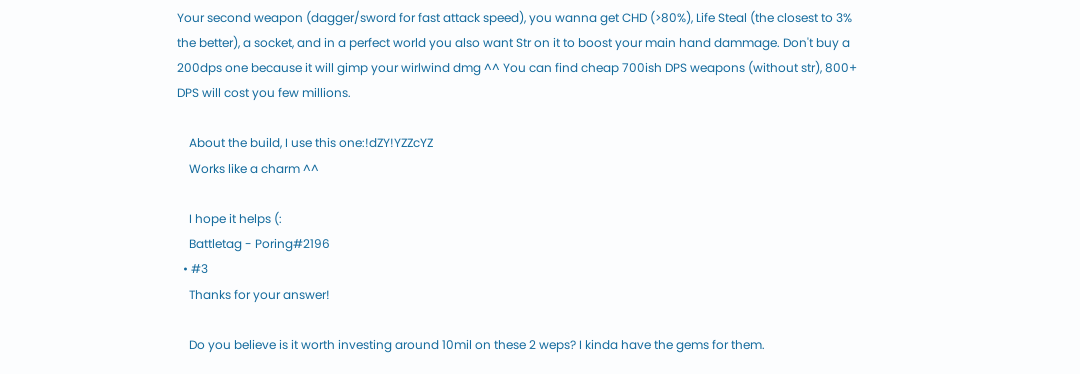Your second weapon (dagger/sword for fast attack speed), you wanna get CHD (>80%), Life Steal (the closest to 3% the better), a socket, and in a perfect world you also want Str on it to boost your main hand dammage. Don't buy a 200dps one because it will gimp your wirlwind dmg ^^ You can find cheap 700ish DPS weapons (without str), 800+ DPS will cost you few millions.

    About the build, I use this one:!dZY!YZZcYZ
    Works like a charm ^^

    I hope it helps (:
    Battletag - Poring#2196
  • #3
    Thanks for your answer!

    Do you believe is it worth investing around 10mil on these 2 weps? I kinda have the gems for them.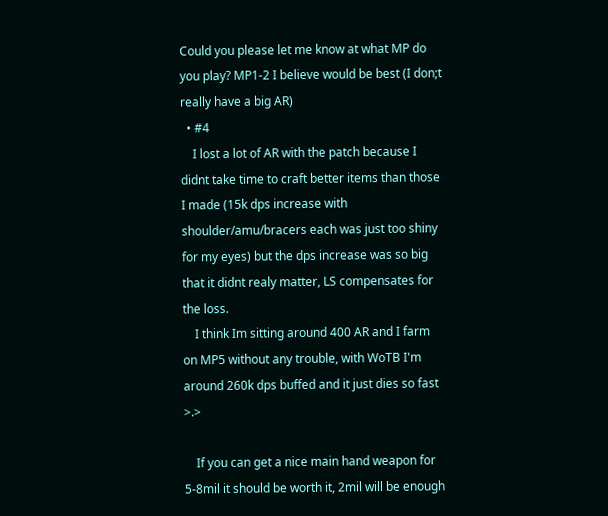Could you please let me know at what MP do you play? MP1-2 I believe would be best (I don;t really have a big AR)
  • #4
    I lost a lot of AR with the patch because I didnt take time to craft better items than those I made (15k dps increase with shoulder/amu/bracers each was just too shiny for my eyes) but the dps increase was so big that it didnt realy matter, LS compensates for the loss.
    I think Im sitting around 400 AR and I farm on MP5 without any trouble, with WoTB I'm around 260k dps buffed and it just dies so fast >.>

    If you can get a nice main hand weapon for 5-8mil it should be worth it, 2mil will be enough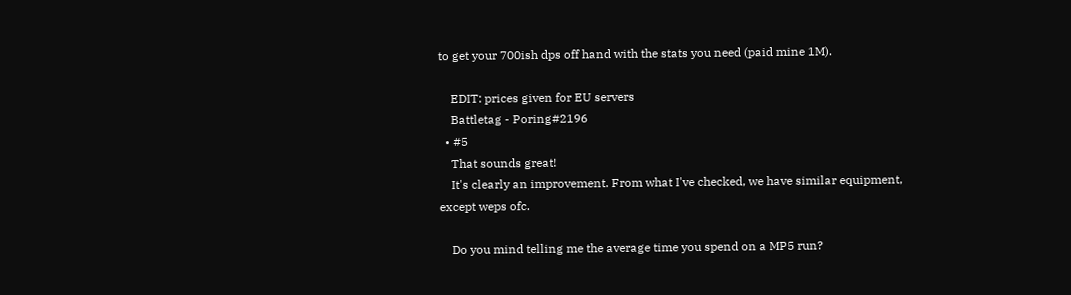to get your 700ish dps off hand with the stats you need (paid mine 1M).

    EDIT: prices given for EU servers
    Battletag - Poring#2196
  • #5
    That sounds great!
    It's clearly an improvement. From what I've checked, we have similar equipment, except weps ofc.

    Do you mind telling me the average time you spend on a MP5 run?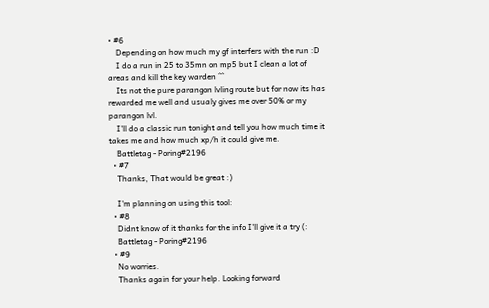• #6
    Depending on how much my gf interfers with the run :D
    I do a run in 25 to 35mn on mp5 but I clean a lot of areas and kill the key warden ^^
    Its not the pure parangon lvling route but for now its has rewarded me well and usualy gives me over 50% or my parangon lvl.
    I'll do a classic run tonight and tell you how much time it takes me and how much xp/h it could give me.
    Battletag - Poring#2196
  • #7
    Thanks, That would be great :)

    I'm planning on using this tool:
  • #8
    Didnt know of it thanks for the info I'll give it a try (:
    Battletag - Poring#2196
  • #9
    No worries.
    Thanks again for your help. Looking forward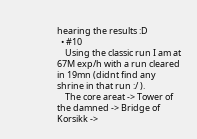hearing the results :D
  • #10
    Using the classic run I am at 67M exp/h with a run cleared in 19mn (didnt find any shrine in that run :/ ).
    The core areat -> Tower of the damned -> Bridge of Korsikk ->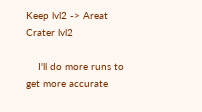Keep lvl2 -> Areat Crater lvl2

    I'll do more runs to get more accurate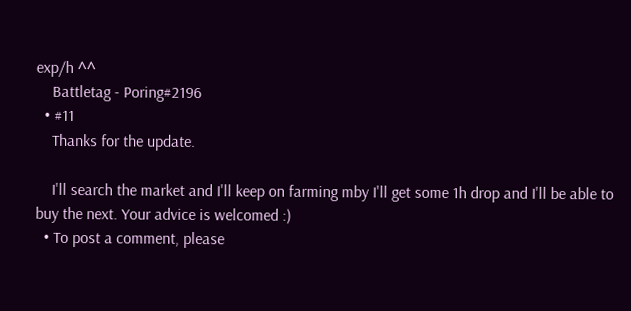exp/h ^^
    Battletag - Poring#2196
  • #11
    Thanks for the update.

    I'll search the market and I'll keep on farming mby I'll get some 1h drop and I'll be able to buy the next. Your advice is welcomed :)
  • To post a comment, please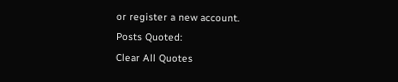or register a new account.
Posts Quoted:
Clear All Quotes